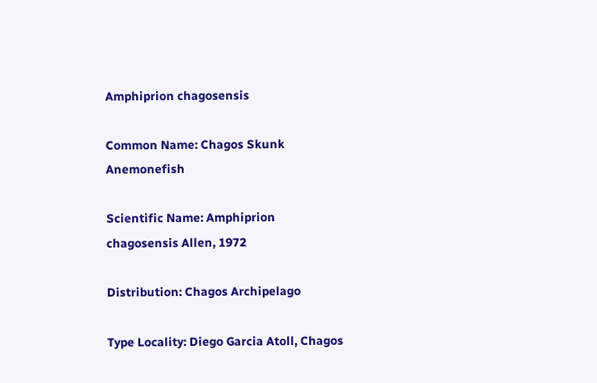Amphiprion chagosensis

Common Name: Chagos Skunk Anemonefish

Scientific Name: Amphiprion chagosensis Allen, 1972

Distribution: Chagos Archipelago

Type Locality: Diego Garcia Atoll, Chagos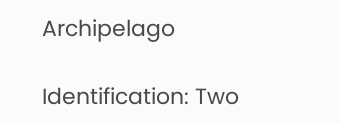Archipelago

Identification: Two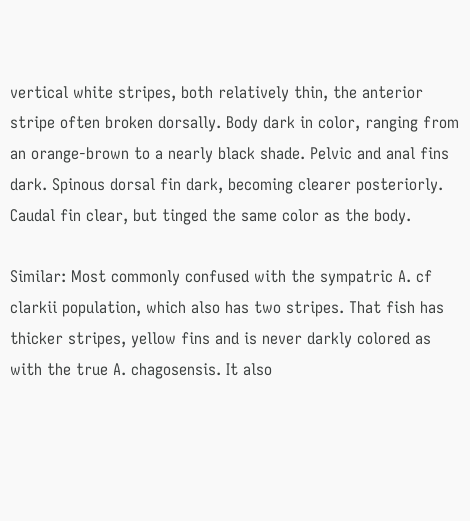vertical white stripes, both relatively thin, the anterior stripe often broken dorsally. Body dark in color, ranging from an orange-brown to a nearly black shade. Pelvic and anal fins dark. Spinous dorsal fin dark, becoming clearer posteriorly. Caudal fin clear, but tinged the same color as the body.

Similar: Most commonly confused with the sympatric A. cf clarkii population, which also has two stripes. That fish has thicker stripes, yellow fins and is never darkly colored as with the true A. chagosensis. It also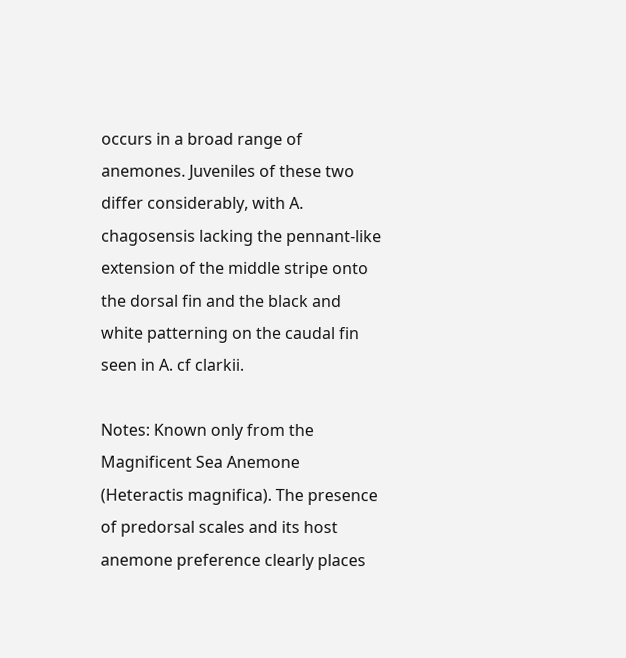occurs in a broad range of anemones. Juveniles of these two differ considerably, with A. chagosensis lacking the pennant-like extension of the middle stripe onto the dorsal fin and the black and white patterning on the caudal fin seen in A. cf clarkii.

Notes: Known only from the Magnificent Sea Anemone (Heteractis magnifica). The presence of predorsal scales and its host anemone preference clearly places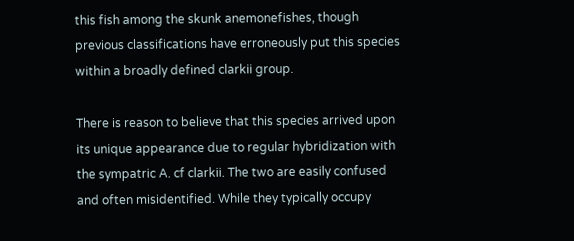this fish among the skunk anemonefishes, though previous classifications have erroneously put this species within a broadly defined clarkii group.

There is reason to believe that this species arrived upon its unique appearance due to regular hybridization with the sympatric A. cf clarkii. The two are easily confused and often misidentified. While they typically occupy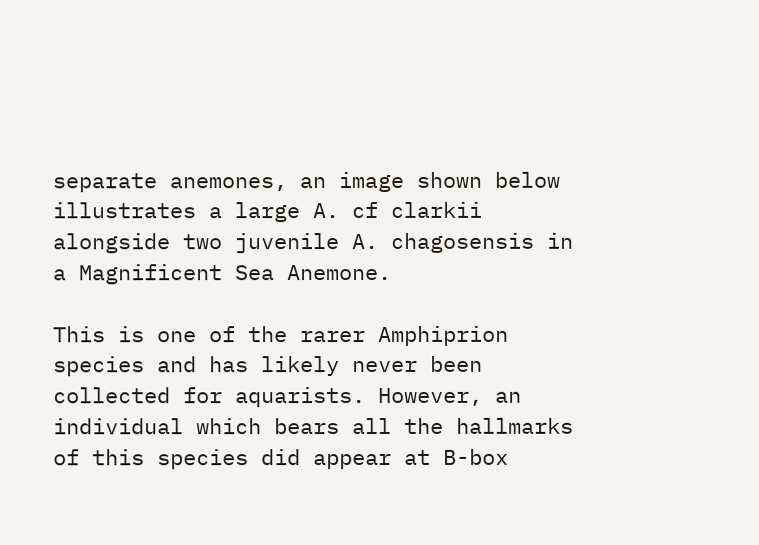separate anemones, an image shown below illustrates a large A. cf clarkii alongside two juvenile A. chagosensis in a Magnificent Sea Anemone.

This is one of the rarer Amphiprion species and has likely never been collected for aquarists. However, an individual which bears all the hallmarks of this species did appear at B-box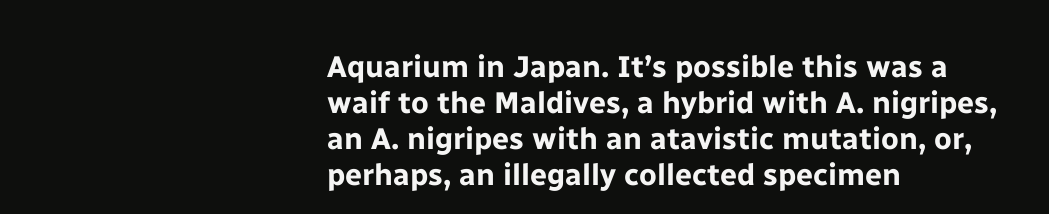Aquarium in Japan. It’s possible this was a waif to the Maldives, a hybrid with A. nigripes, an A. nigripes with an atavistic mutation, or, perhaps, an illegally collected specimen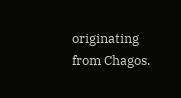originating from Chagos.